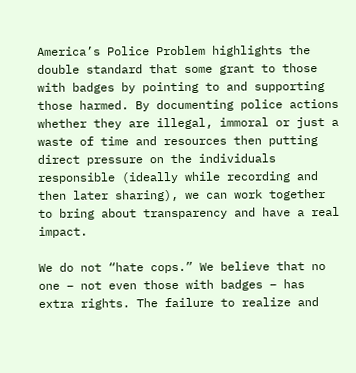America’s Police Problem highlights the double standard that some grant to those with badges by pointing to and supporting those harmed. By documenting police actions whether they are illegal, immoral or just a waste of time and resources then putting direct pressure on the individuals responsible (ideally while recording and then later sharing), we can work together to bring about transparency and have a real impact.

We do not “hate cops.” We believe that no one – not even those with badges – has extra rights. The failure to realize and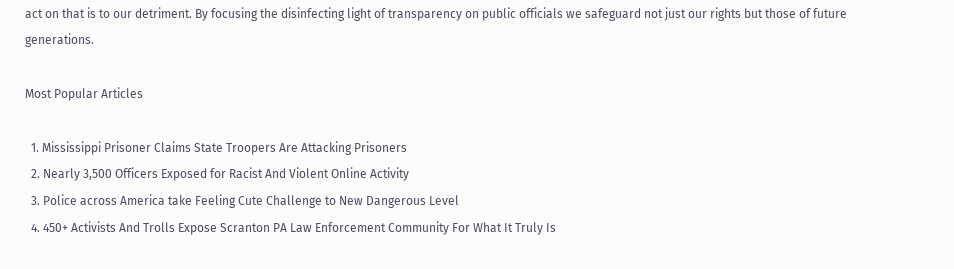act on that is to our detriment. By focusing the disinfecting light of transparency on public officials we safeguard not just our rights but those of future generations.

Most Popular Articles

  1. Mississippi Prisoner Claims State Troopers Are Attacking Prisoners
  2. Nearly 3,500 Officers Exposed for Racist And Violent Online Activity
  3. Police across America take Feeling Cute Challenge to New Dangerous Level
  4. 450+ Activists And Trolls Expose Scranton PA Law Enforcement Community For What It Truly Is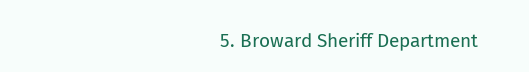5. Broward Sheriff Department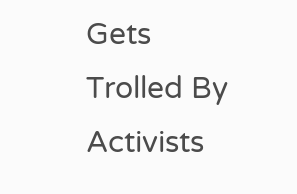Gets Trolled By Activists